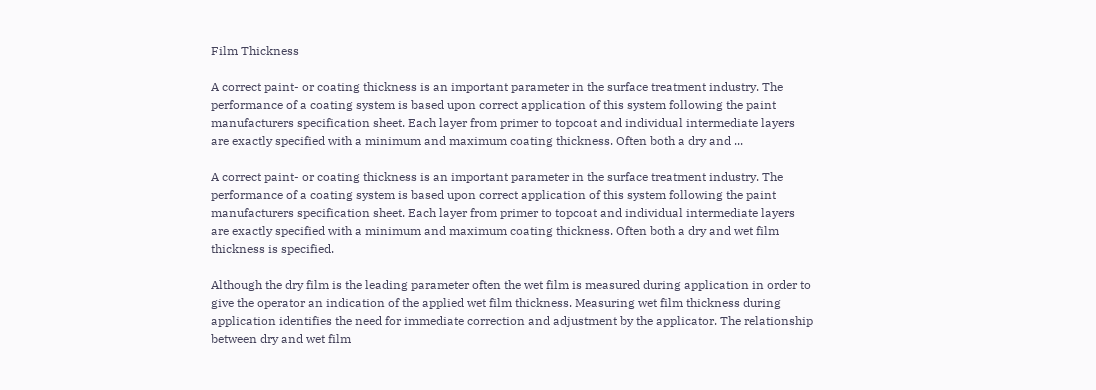Film Thickness

A correct paint- or coating thickness is an important parameter in the surface treatment industry. The performance of a coating system is based upon correct application of this system following the paint manufacturers specification sheet. Each layer from primer to topcoat and individual intermediate layers are exactly specified with a minimum and maximum coating thickness. Often both a dry and ...

A correct paint- or coating thickness is an important parameter in the surface treatment industry. The performance of a coating system is based upon correct application of this system following the paint manufacturers specification sheet. Each layer from primer to topcoat and individual intermediate layers are exactly specified with a minimum and maximum coating thickness. Often both a dry and wet film thickness is specified.

Although the dry film is the leading parameter often the wet film is measured during application in order to give the operator an indication of the applied wet film thickness. Measuring wet film thickness during application identifies the need for immediate correction and adjustment by the applicator. The relationship between dry and wet film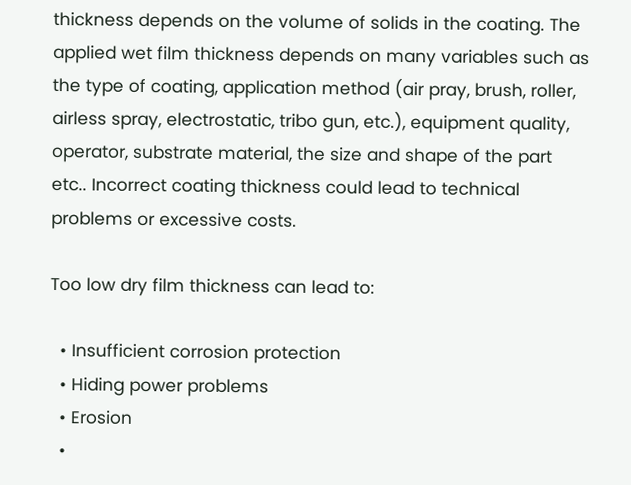thickness depends on the volume of solids in the coating. The applied wet film thickness depends on many variables such as the type of coating, application method (air pray, brush, roller, airless spray, electrostatic, tribo gun, etc.), equipment quality, operator, substrate material, the size and shape of the part etc.. Incorrect coating thickness could lead to technical problems or excessive costs.

Too low dry film thickness can lead to:

  • Insufficient corrosion protection
  • Hiding power problems
  • Erosion
  •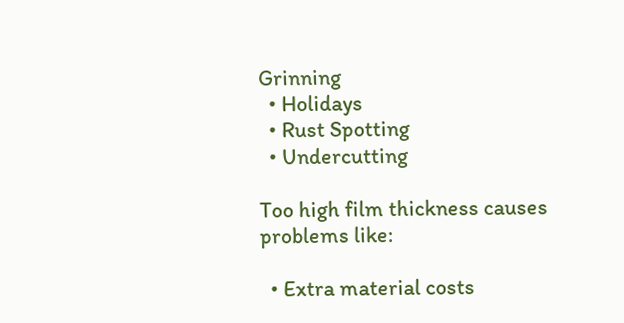Grinning
  • Holidays
  • Rust Spotting
  • Undercutting

Too high film thickness causes problems like:

  • Extra material costs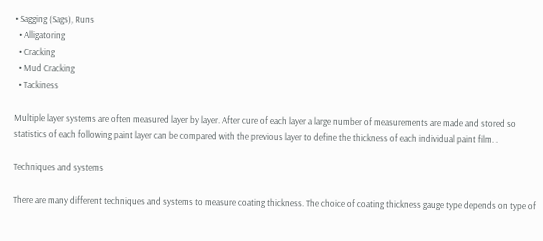• Sagging (Sags), Runs
  • Alligatoring
  • Cracking
  • Mud Cracking
  • Tackiness

Multiple layer systems are often measured layer by layer. After cure of each layer a large number of measurements are made and stored so statistics of each following paint layer can be compared with the previous layer to define the thickness of each individual paint film. .

Techniques and systems

There are many different techniques and systems to measure coating thickness. The choice of coating thickness gauge type depends on type of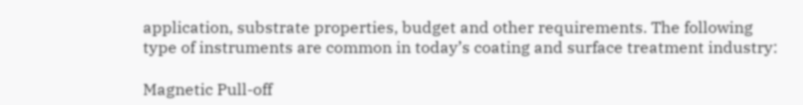application, substrate properties, budget and other requirements. The following type of instruments are common in today’s coating and surface treatment industry:

Magnetic Pull-off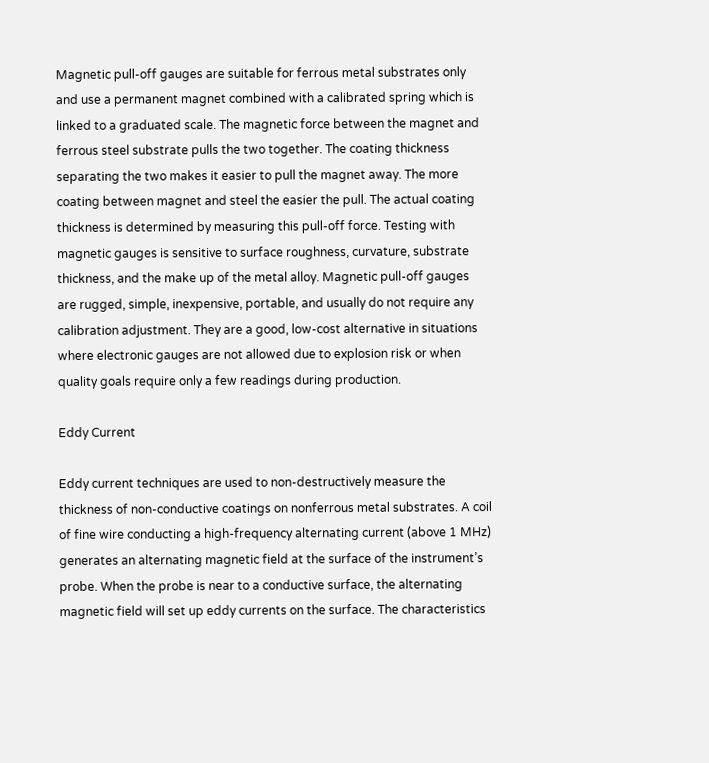Magnetic pull-off gauges are suitable for ferrous metal substrates only and use a permanent magnet combined with a calibrated spring which is linked to a graduated scale. The magnetic force between the magnet and ferrous steel substrate pulls the two together. The coating thickness separating the two makes it easier to pull the magnet away. The more coating between magnet and steel the easier the pull. The actual coating thickness is determined by measuring this pull-off force. Testing with magnetic gauges is sensitive to surface roughness, curvature, substrate thickness, and the make up of the metal alloy. Magnetic pull-off gauges are rugged, simple, inexpensive, portable, and usually do not require any calibration adjustment. They are a good, low-cost alternative in situations where electronic gauges are not allowed due to explosion risk or when quality goals require only a few readings during production.

Eddy Current

Eddy current techniques are used to non-destructively measure the thickness of non-conductive coatings on nonferrous metal substrates. A coil of fine wire conducting a high-frequency alternating current (above 1 MHz) generates an alternating magnetic field at the surface of the instrument’s probe. When the probe is near to a conductive surface, the alternating magnetic field will set up eddy currents on the surface. The characteristics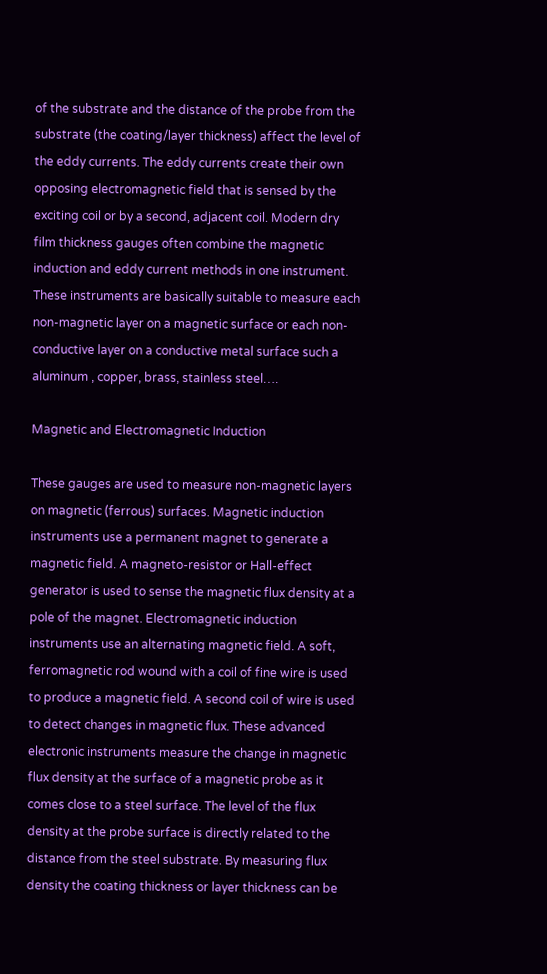of the substrate and the distance of the probe from the substrate (the coating/layer thickness) affect the level of the eddy currents. The eddy currents create their own opposing electromagnetic field that is sensed by the exciting coil or by a second, adjacent coil. Modern dry film thickness gauges often combine the magnetic induction and eddy current methods in one instrument. These instruments are basically suitable to measure each non-magnetic layer on a magnetic surface or each non-conductive layer on a conductive metal surface such a aluminum , copper, brass, stainless steel….

Magnetic and Electromagnetic Induction

These gauges are used to measure non-magnetic layers on magnetic (ferrous) surfaces. Magnetic induction instruments use a permanent magnet to generate a magnetic field. A magneto-resistor or Hall-effect generator is used to sense the magnetic flux density at a pole of the magnet. Electromagnetic induction instruments use an alternating magnetic field. A soft, ferromagnetic rod wound with a coil of fine wire is used to produce a magnetic field. A second coil of wire is used to detect changes in magnetic flux. These advanced electronic instruments measure the change in magnetic flux density at the surface of a magnetic probe as it comes close to a steel surface. The level of the flux density at the probe surface is directly related to the distance from the steel substrate. By measuring flux density the coating thickness or layer thickness can be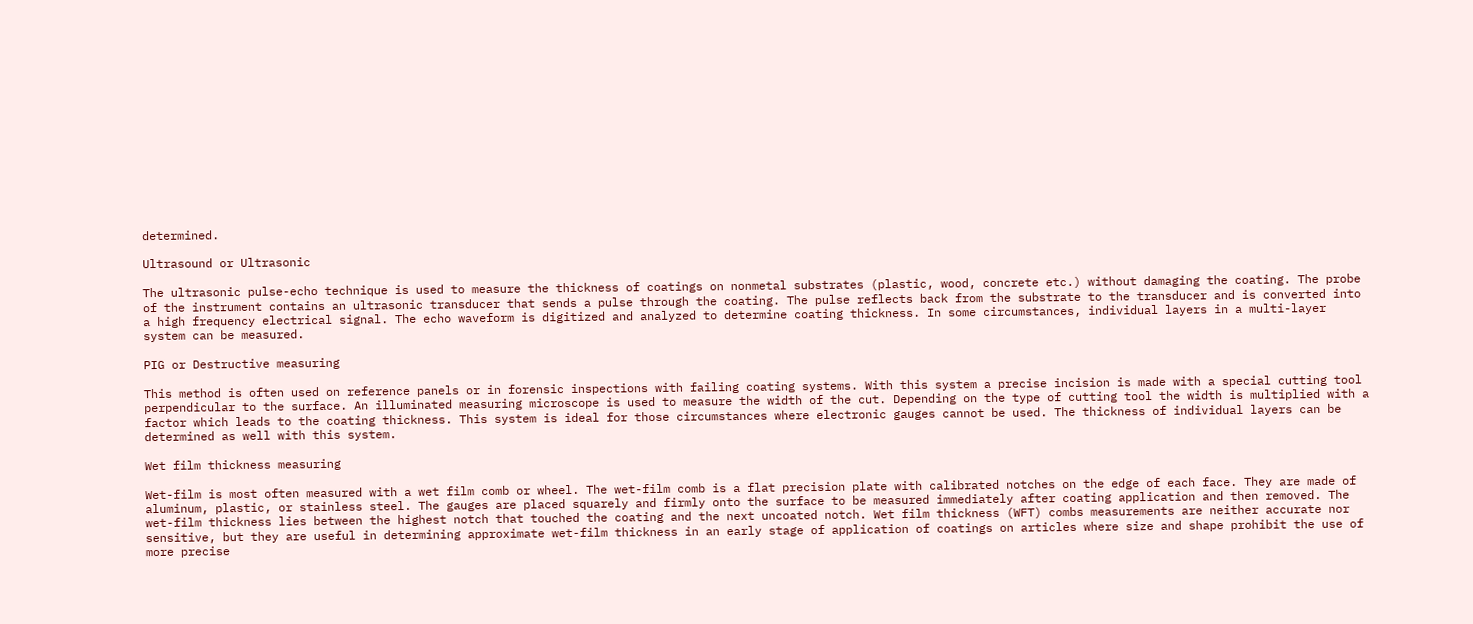determined.

Ultrasound or Ultrasonic

The ultrasonic pulse-echo technique is used to measure the thickness of coatings on nonmetal substrates (plastic, wood, concrete etc.) without damaging the coating. The probe of the instrument contains an ultrasonic transducer that sends a pulse through the coating. The pulse reflects back from the substrate to the transducer and is converted into a high frequency electrical signal. The echo waveform is digitized and analyzed to determine coating thickness. In some circumstances, individual layers in a multi-layer system can be measured.

PIG or Destructive measuring

This method is often used on reference panels or in forensic inspections with failing coating systems. With this system a precise incision is made with a special cutting tool perpendicular to the surface. An illuminated measuring microscope is used to measure the width of the cut. Depending on the type of cutting tool the width is multiplied with a factor which leads to the coating thickness. This system is ideal for those circumstances where electronic gauges cannot be used. The thickness of individual layers can be determined as well with this system.

Wet film thickness measuring

Wet-film is most often measured with a wet film comb or wheel. The wet-film comb is a flat precision plate with calibrated notches on the edge of each face. They are made of aluminum, plastic, or stainless steel. The gauges are placed squarely and firmly onto the surface to be measured immediately after coating application and then removed. The wet-film thickness lies between the highest notch that touched the coating and the next uncoated notch. Wet film thickness (WFT) combs measurements are neither accurate nor sensitive, but they are useful in determining approximate wet-film thickness in an early stage of application of coatings on articles where size and shape prohibit the use of more precise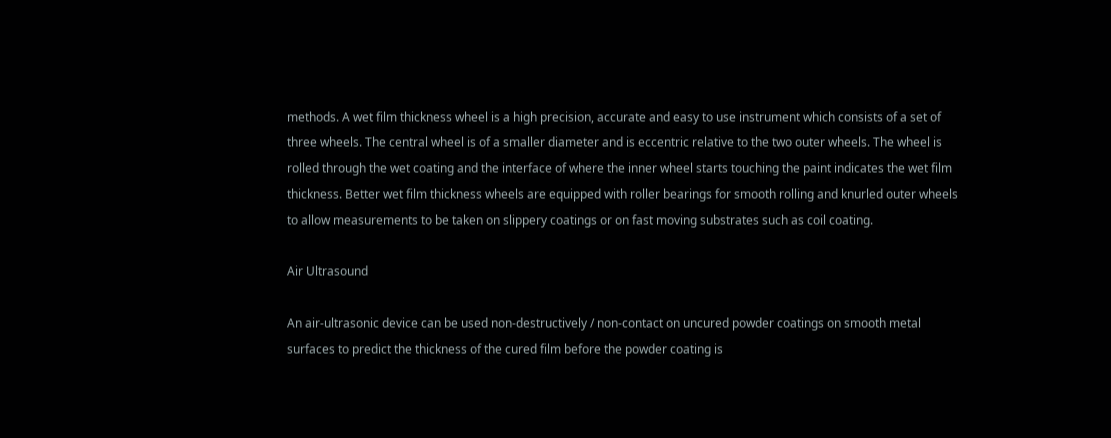methods. A wet film thickness wheel is a high precision, accurate and easy to use instrument which consists of a set of three wheels. The central wheel is of a smaller diameter and is eccentric relative to the two outer wheels. The wheel is rolled through the wet coating and the interface of where the inner wheel starts touching the paint indicates the wet film thickness. Better wet film thickness wheels are equipped with roller bearings for smooth rolling and knurled outer wheels to allow measurements to be taken on slippery coatings or on fast moving substrates such as coil coating.

Air Ultrasound

An air-ultrasonic device can be used non-destructively / non-contact on uncured powder coatings on smooth metal surfaces to predict the thickness of the cured film before the powder coating is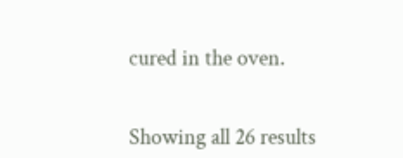cured in the oven.


Showing all 26 results